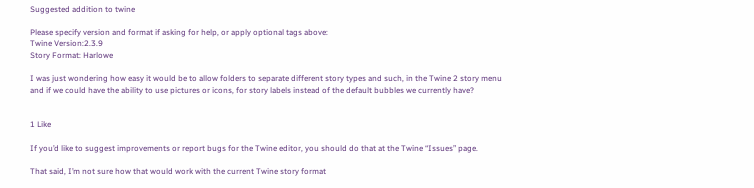Suggested addition to twine

Please specify version and format if asking for help, or apply optional tags above:
Twine Version:2.3.9
Story Format: Harlowe

I was just wondering how easy it would be to allow folders to separate different story types and such, in the Twine 2 story menu and if we could have the ability to use pictures or icons, for story labels instead of the default bubbles we currently have?


1 Like

If you’d like to suggest improvements or report bugs for the Twine editor, you should do that at the Twine “Issues” page.

That said, I’m not sure how that would work with the current Twine story format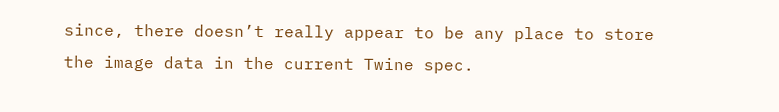since, there doesn’t really appear to be any place to store the image data in the current Twine spec.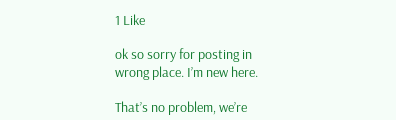1 Like

ok so sorry for posting in wrong place. I’m new here.

That’s no problem, we’re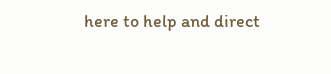here to help and direct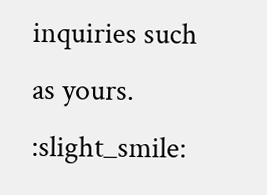inquiries such as yours. :slight_smile: